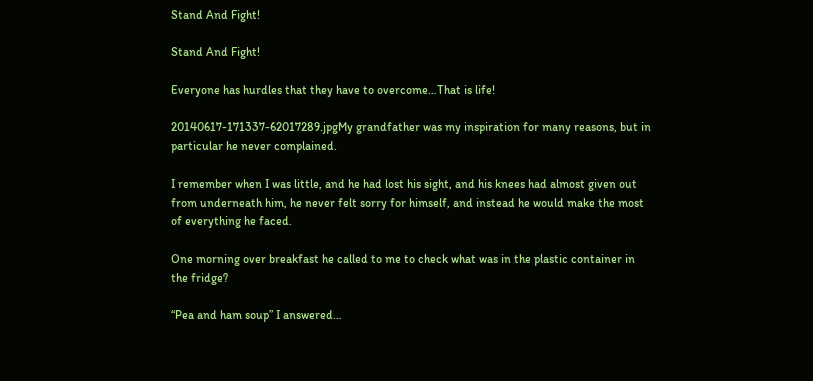Stand And Fight!

Stand And Fight!

Everyone has hurdles that they have to overcome…That is life!

20140617-171337-62017289.jpgMy grandfather was my inspiration for many reasons, but in particular he never complained.

I remember when I was little, and he had lost his sight, and his knees had almost given out from underneath him, he never felt sorry for himself, and instead he would make the most of everything he faced.

One morning over breakfast he called to me to check what was in the plastic container in the fridge?

“Pea and ham soup” I answered…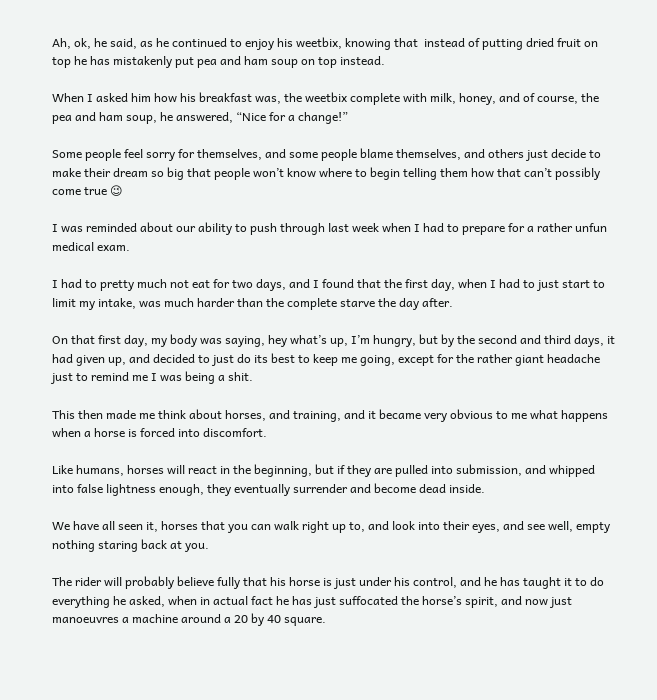Ah, ok, he said, as he continued to enjoy his weetbix, knowing that  instead of putting dried fruit on top he has mistakenly put pea and ham soup on top instead.

When I asked him how his breakfast was, the weetbix complete with milk, honey, and of course, the pea and ham soup, he answered, “Nice for a change!”

Some people feel sorry for themselves, and some people blame themselves, and others just decide to make their dream so big that people won’t know where to begin telling them how that can’t possibly come true 😉

I was reminded about our ability to push through last week when I had to prepare for a rather unfun medical exam.

I had to pretty much not eat for two days, and I found that the first day, when I had to just start to limit my intake, was much harder than the complete starve the day after.

On that first day, my body was saying, hey what’s up, I’m hungry, but by the second and third days, it had given up, and decided to just do its best to keep me going, except for the rather giant headache just to remind me I was being a shit.

This then made me think about horses, and training, and it became very obvious to me what happens when a horse is forced into discomfort.

Like humans, horses will react in the beginning, but if they are pulled into submission, and whipped into false lightness enough, they eventually surrender and become dead inside.

We have all seen it, horses that you can walk right up to, and look into their eyes, and see well, empty nothing staring back at you.

The rider will probably believe fully that his horse is just under his control, and he has taught it to do everything he asked, when in actual fact he has just suffocated the horse’s spirit, and now just manoeuvres a machine around a 20 by 40 square.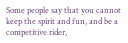Some people say that you cannot keep the spirit and fun, and be a competitive rider,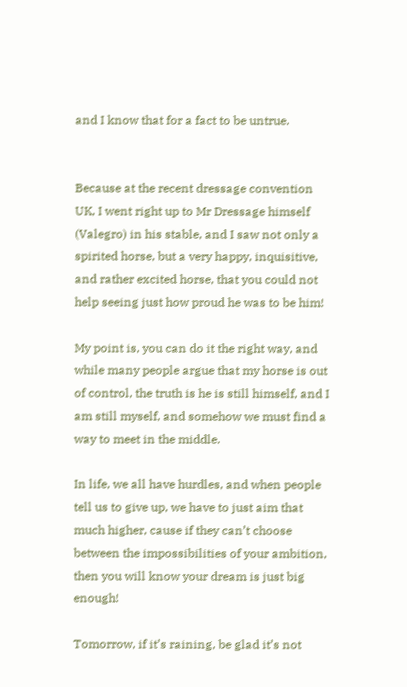and I know that for a fact to be untrue.


Because at the recent dressage convention UK, I went right up to Mr Dressage himself (Valegro) in his stable, and I saw not only a spirited horse, but a very happy, inquisitive, and rather excited horse, that you could not help seeing just how proud he was to be him!

My point is, you can do it the right way, and while many people argue that my horse is out of control, the truth is he is still himself, and I am still myself, and somehow we must find a way to meet in the middle.

In life, we all have hurdles, and when people tell us to give up, we have to just aim that much higher, cause if they can’t choose between the impossibilities of your ambition, then you will know your dream is just big enough!

Tomorrow, if it’s raining, be glad it’s not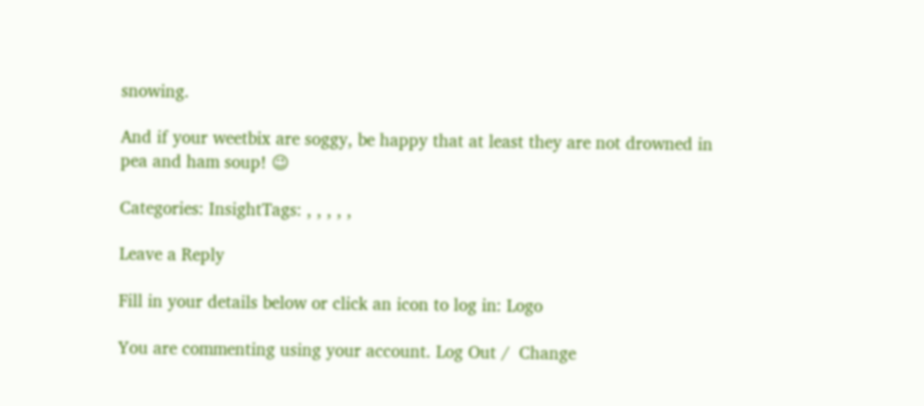snowing.

And if your weetbix are soggy, be happy that at least they are not drowned in pea and ham soup! 😉

Categories: InsightTags: , , , , ,

Leave a Reply

Fill in your details below or click an icon to log in: Logo

You are commenting using your account. Log Out /  Change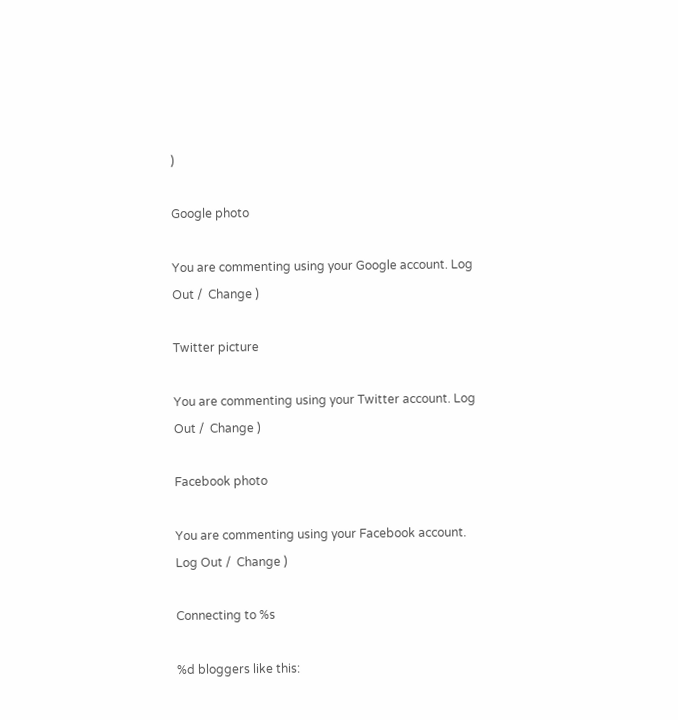)

Google photo

You are commenting using your Google account. Log Out /  Change )

Twitter picture

You are commenting using your Twitter account. Log Out /  Change )

Facebook photo

You are commenting using your Facebook account. Log Out /  Change )

Connecting to %s

%d bloggers like this: